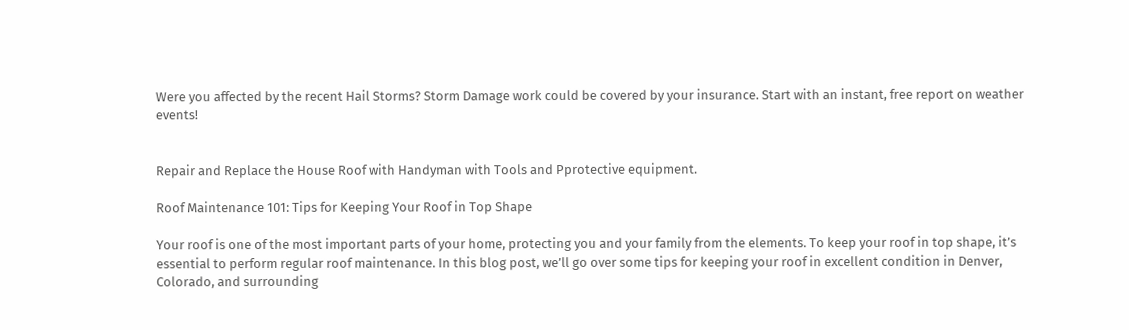Were you affected by the recent Hail Storms? Storm Damage work could be covered by your insurance. Start with an instant, free report on weather events!


Repair and Replace the House Roof with Handyman with Tools and Pprotective equipment.

Roof Maintenance 101: Tips for Keeping Your Roof in Top Shape

Your roof is one of the most important parts of your home, protecting you and your family from the elements. To keep your roof in top shape, it’s essential to perform regular roof maintenance. In this blog post, we’ll go over some tips for keeping your roof in excellent condition in Denver, Colorado, and surrounding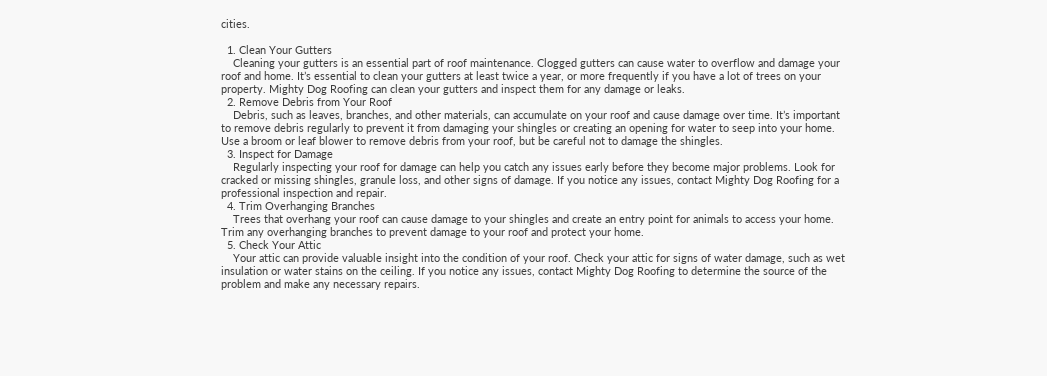cities.

  1. Clean Your Gutters
    Cleaning your gutters is an essential part of roof maintenance. Clogged gutters can cause water to overflow and damage your roof and home. It’s essential to clean your gutters at least twice a year, or more frequently if you have a lot of trees on your property. Mighty Dog Roofing can clean your gutters and inspect them for any damage or leaks.
  2. Remove Debris from Your Roof
    Debris, such as leaves, branches, and other materials, can accumulate on your roof and cause damage over time. It’s important to remove debris regularly to prevent it from damaging your shingles or creating an opening for water to seep into your home. Use a broom or leaf blower to remove debris from your roof, but be careful not to damage the shingles.
  3. Inspect for Damage
    Regularly inspecting your roof for damage can help you catch any issues early before they become major problems. Look for cracked or missing shingles, granule loss, and other signs of damage. If you notice any issues, contact Mighty Dog Roofing for a professional inspection and repair.
  4. Trim Overhanging Branches
    Trees that overhang your roof can cause damage to your shingles and create an entry point for animals to access your home. Trim any overhanging branches to prevent damage to your roof and protect your home.
  5. Check Your Attic
    Your attic can provide valuable insight into the condition of your roof. Check your attic for signs of water damage, such as wet insulation or water stains on the ceiling. If you notice any issues, contact Mighty Dog Roofing to determine the source of the problem and make any necessary repairs.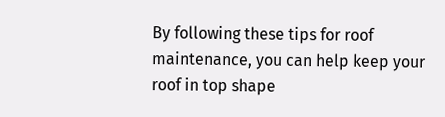By following these tips for roof maintenance, you can help keep your roof in top shape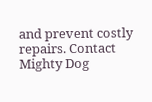and prevent costly repairs. Contact Mighty Dog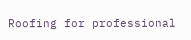Roofing for professional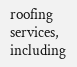roofing services, including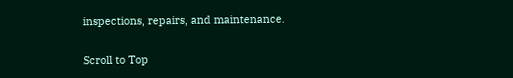inspections, repairs, and maintenance.

Scroll to Top